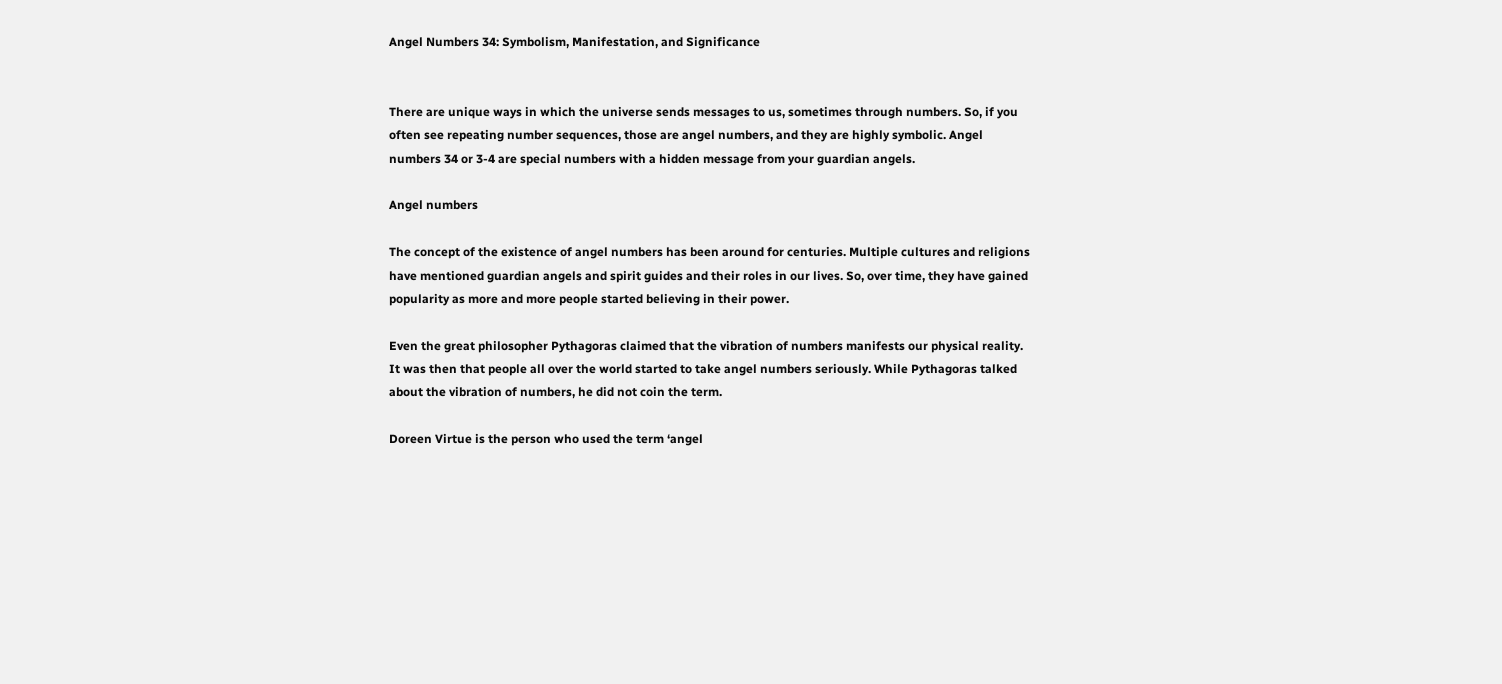Angel Numbers 34: Symbolism, Manifestation, and Significance


There are unique ways in which the universe sends messages to us, sometimes through numbers. So, if you often see repeating number sequences, those are angel numbers, and they are highly symbolic. Angel numbers 34 or 3-4 are special numbers with a hidden message from your guardian angels.

Angel numbers

The concept of the existence of angel numbers has been around for centuries. Multiple cultures and religions have mentioned guardian angels and spirit guides and their roles in our lives. So, over time, they have gained popularity as more and more people started believing in their power.

Even the great philosopher Pythagoras claimed that the vibration of numbers manifests our physical reality. It was then that people all over the world started to take angel numbers seriously. While Pythagoras talked about the vibration of numbers, he did not coin the term.

Doreen Virtue is the person who used the term ‘angel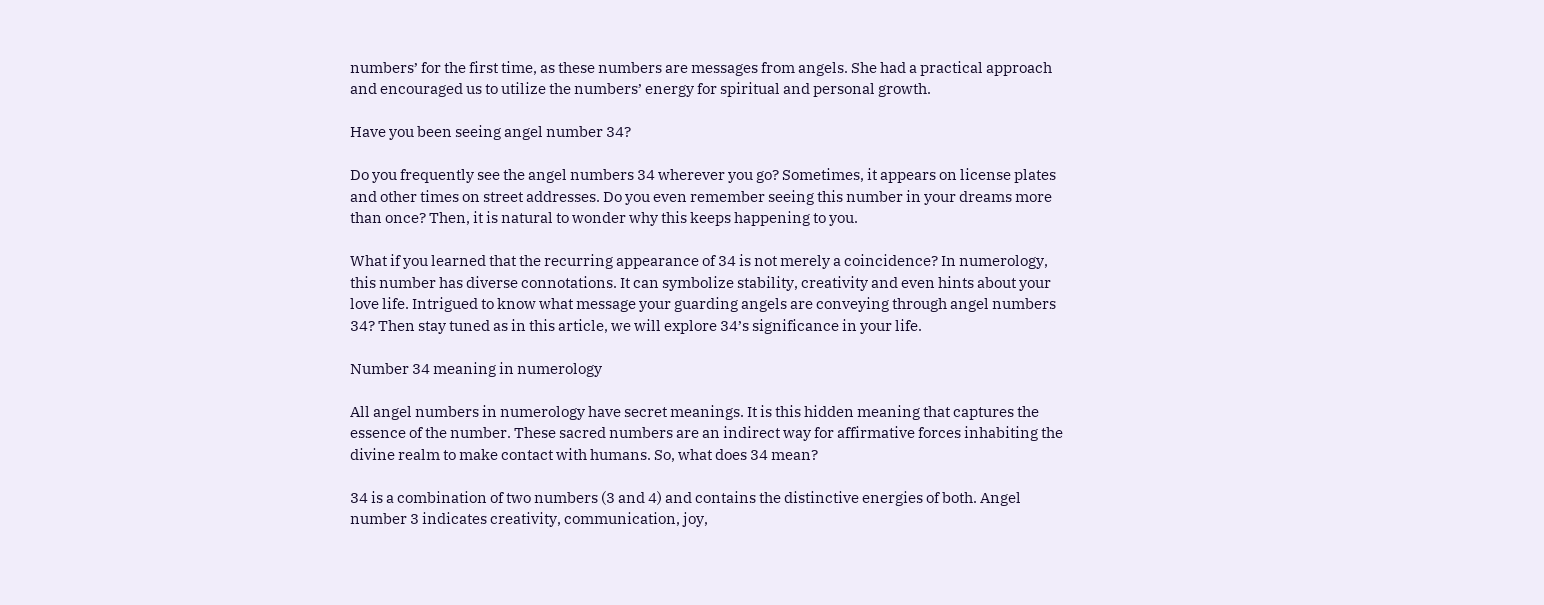numbers’ for the first time, as these numbers are messages from angels. She had a practical approach and encouraged us to utilize the numbers’ energy for spiritual and personal growth.

Have you been seeing angel number 34?

Do you frequently see the angel numbers 34 wherever you go? Sometimes, it appears on license plates and other times on street addresses. Do you even remember seeing this number in your dreams more than once? Then, it is natural to wonder why this keeps happening to you.

What if you learned that the recurring appearance of 34 is not merely a coincidence? In numerology, this number has diverse connotations. It can symbolize stability, creativity and even hints about your love life. Intrigued to know what message your guarding angels are conveying through angel numbers 34? Then stay tuned as in this article, we will explore 34’s significance in your life.

Number 34 meaning in numerology

All angel numbers in numerology have secret meanings. It is this hidden meaning that captures the essence of the number. These sacred numbers are an indirect way for affirmative forces inhabiting the divine realm to make contact with humans. So, what does 34 mean?

34 is a combination of two numbers (3 and 4) and contains the distinctive energies of both. Angel number 3 indicates creativity, communication, joy,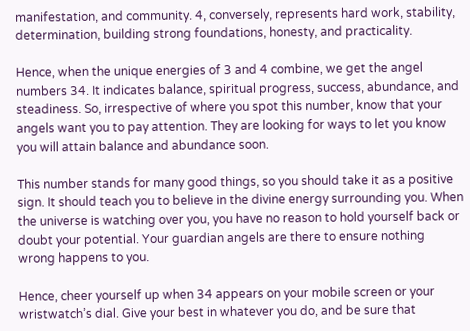manifestation, and community. 4, conversely, represents hard work, stability, determination, building strong foundations, honesty, and practicality.

Hence, when the unique energies of 3 and 4 combine, we get the angel numbers 34. It indicates balance, spiritual progress, success, abundance, and steadiness. So, irrespective of where you spot this number, know that your angels want you to pay attention. They are looking for ways to let you know you will attain balance and abundance soon.

This number stands for many good things, so you should take it as a positive sign. It should teach you to believe in the divine energy surrounding you. When the universe is watching over you, you have no reason to hold yourself back or doubt your potential. Your guardian angels are there to ensure nothing wrong happens to you.

Hence, cheer yourself up when 34 appears on your mobile screen or your wristwatch’s dial. Give your best in whatever you do, and be sure that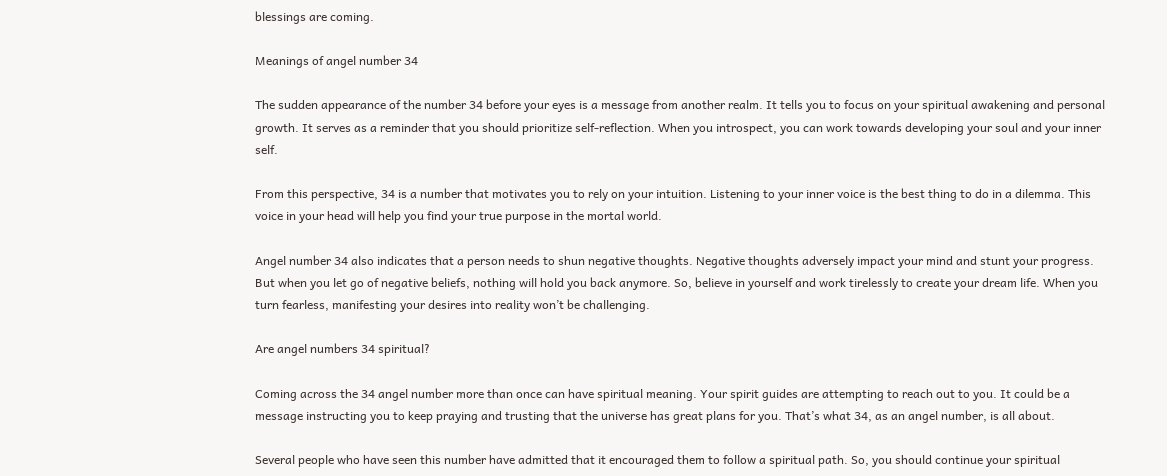blessings are coming.

Meanings of angel number 34

The sudden appearance of the number 34 before your eyes is a message from another realm. It tells you to focus on your spiritual awakening and personal growth. It serves as a reminder that you should prioritize self-reflection. When you introspect, you can work towards developing your soul and your inner self.

From this perspective, 34 is a number that motivates you to rely on your intuition. Listening to your inner voice is the best thing to do in a dilemma. This voice in your head will help you find your true purpose in the mortal world.

Angel number 34 also indicates that a person needs to shun negative thoughts. Negative thoughts adversely impact your mind and stunt your progress. But when you let go of negative beliefs, nothing will hold you back anymore. So, believe in yourself and work tirelessly to create your dream life. When you turn fearless, manifesting your desires into reality won’t be challenging.

Are angel numbers 34 spiritual?

Coming across the 34 angel number more than once can have spiritual meaning. Your spirit guides are attempting to reach out to you. It could be a message instructing you to keep praying and trusting that the universe has great plans for you. That’s what 34, as an angel number, is all about.

Several people who have seen this number have admitted that it encouraged them to follow a spiritual path. So, you should continue your spiritual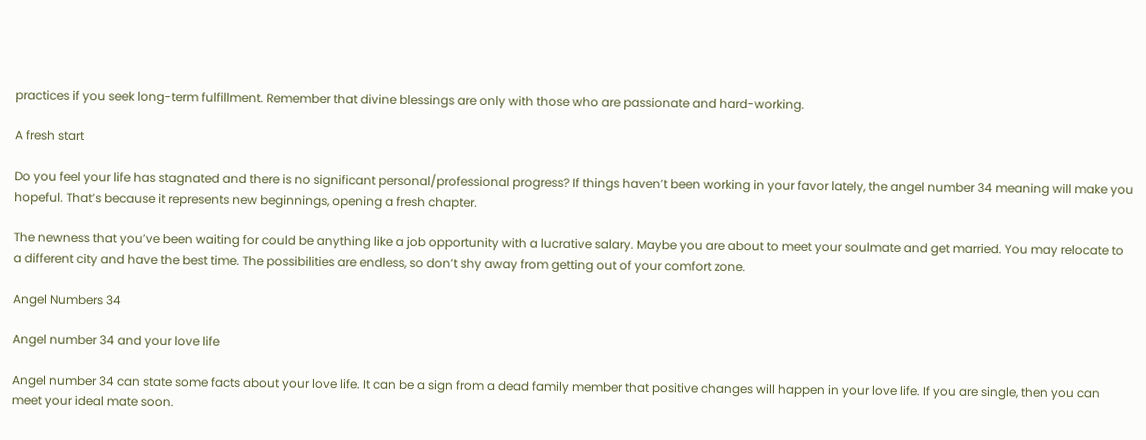practices if you seek long-term fulfillment. Remember that divine blessings are only with those who are passionate and hard-working.

A fresh start

Do you feel your life has stagnated and there is no significant personal/professional progress? If things haven’t been working in your favor lately, the angel number 34 meaning will make you hopeful. That’s because it represents new beginnings, opening a fresh chapter.

The newness that you’ve been waiting for could be anything like a job opportunity with a lucrative salary. Maybe you are about to meet your soulmate and get married. You may relocate to a different city and have the best time. The possibilities are endless, so don’t shy away from getting out of your comfort zone.

Angel Numbers 34

Angel number 34 and your love life

Angel number 34 can state some facts about your love life. It can be a sign from a dead family member that positive changes will happen in your love life. If you are single, then you can meet your ideal mate soon.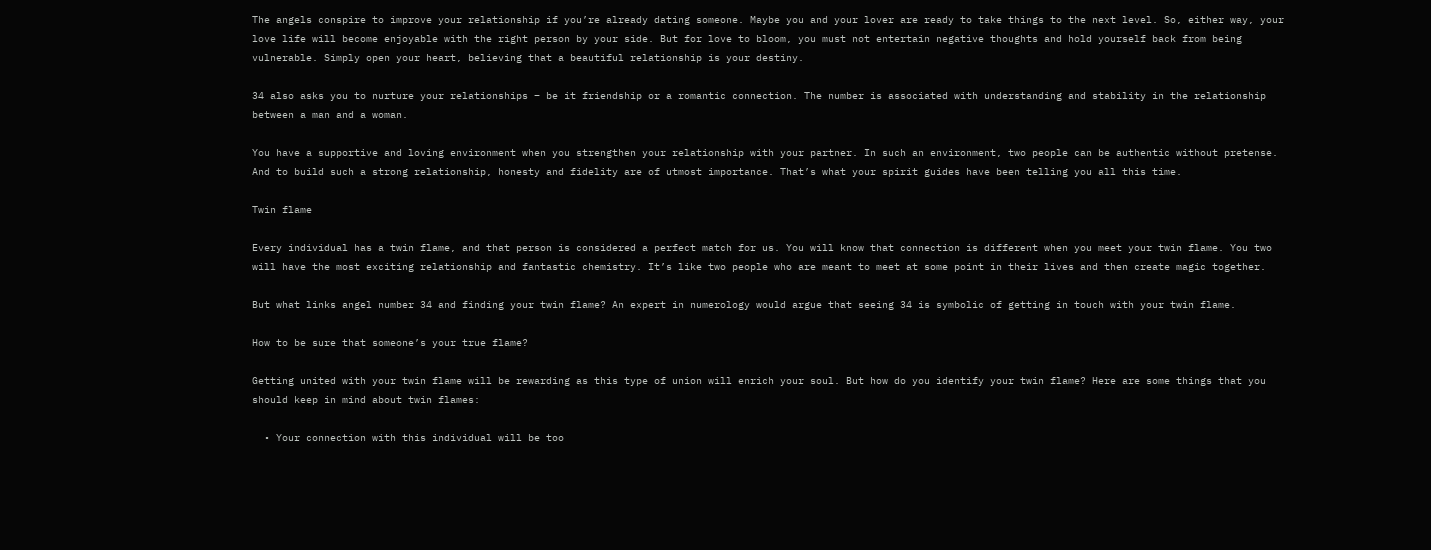The angels conspire to improve your relationship if you’re already dating someone. Maybe you and your lover are ready to take things to the next level. So, either way, your love life will become enjoyable with the right person by your side. But for love to bloom, you must not entertain negative thoughts and hold yourself back from being vulnerable. Simply open your heart, believing that a beautiful relationship is your destiny.

34 also asks you to nurture your relationships – be it friendship or a romantic connection. The number is associated with understanding and stability in the relationship between a man and a woman.

You have a supportive and loving environment when you strengthen your relationship with your partner. In such an environment, two people can be authentic without pretense. And to build such a strong relationship, honesty and fidelity are of utmost importance. That’s what your spirit guides have been telling you all this time.

Twin flame

Every individual has a twin flame, and that person is considered a perfect match for us. You will know that connection is different when you meet your twin flame. You two will have the most exciting relationship and fantastic chemistry. It’s like two people who are meant to meet at some point in their lives and then create magic together.

But what links angel number 34 and finding your twin flame? An expert in numerology would argue that seeing 34 is symbolic of getting in touch with your twin flame.

How to be sure that someone’s your true flame?

Getting united with your twin flame will be rewarding as this type of union will enrich your soul. But how do you identify your twin flame? Here are some things that you should keep in mind about twin flames:

  • Your connection with this individual will be too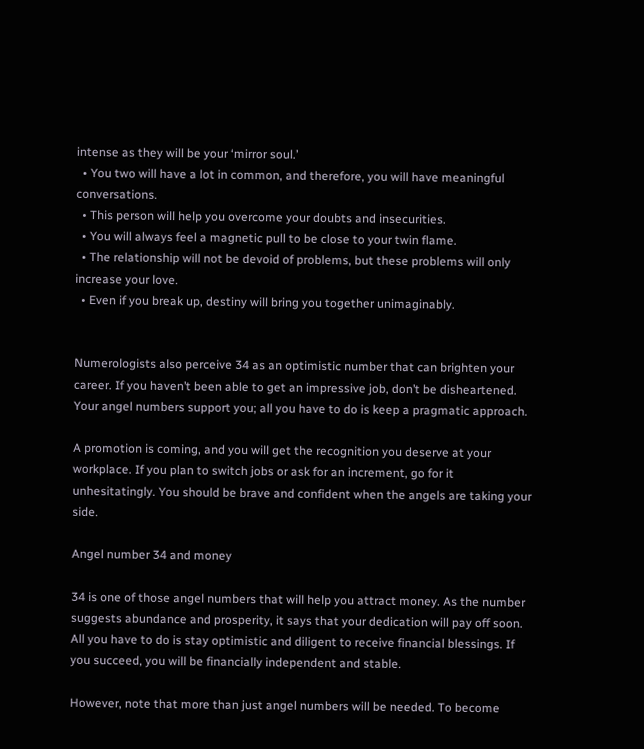intense as they will be your ‘mirror soul.’
  • You two will have a lot in common, and therefore, you will have meaningful conversations.
  • This person will help you overcome your doubts and insecurities.
  • You will always feel a magnetic pull to be close to your twin flame.
  • The relationship will not be devoid of problems, but these problems will only increase your love.
  • Even if you break up, destiny will bring you together unimaginably.


Numerologists also perceive 34 as an optimistic number that can brighten your career. If you haven’t been able to get an impressive job, don’t be disheartened. Your angel numbers support you; all you have to do is keep a pragmatic approach.

A promotion is coming, and you will get the recognition you deserve at your workplace. If you plan to switch jobs or ask for an increment, go for it unhesitatingly. You should be brave and confident when the angels are taking your side.

Angel number 34 and money

34 is one of those angel numbers that will help you attract money. As the number suggests abundance and prosperity, it says that your dedication will pay off soon. All you have to do is stay optimistic and diligent to receive financial blessings. If you succeed, you will be financially independent and stable.

However, note that more than just angel numbers will be needed. To become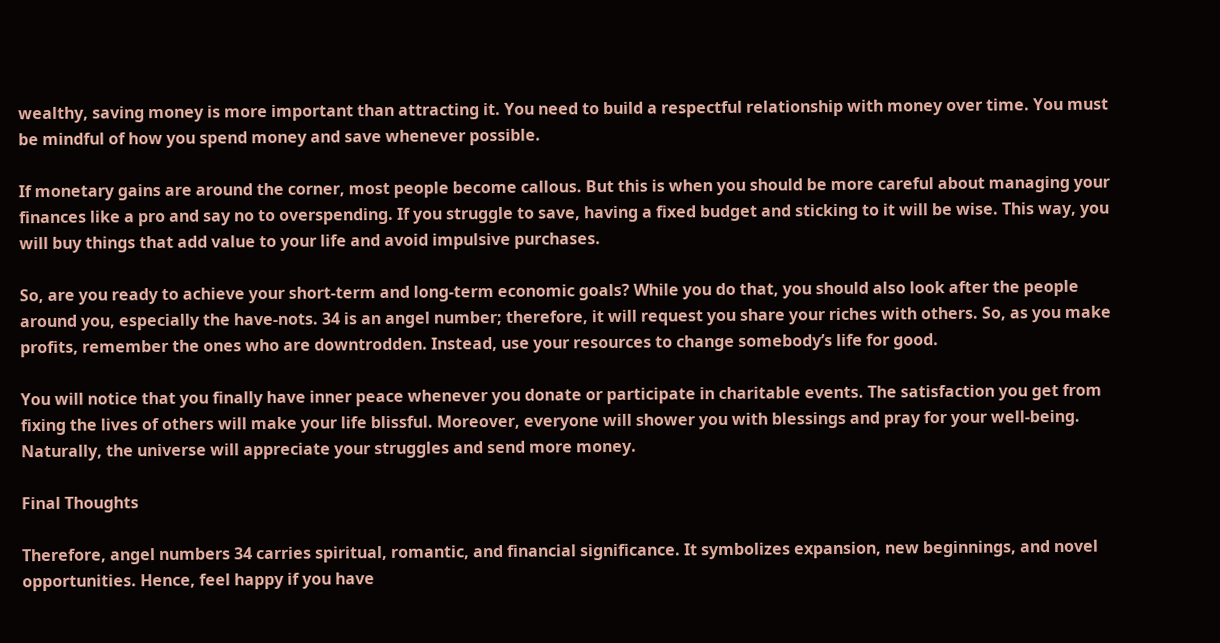wealthy, saving money is more important than attracting it. You need to build a respectful relationship with money over time. You must be mindful of how you spend money and save whenever possible.

If monetary gains are around the corner, most people become callous. But this is when you should be more careful about managing your finances like a pro and say no to overspending. If you struggle to save, having a fixed budget and sticking to it will be wise. This way, you will buy things that add value to your life and avoid impulsive purchases.

So, are you ready to achieve your short-term and long-term economic goals? While you do that, you should also look after the people around you, especially the have-nots. 34 is an angel number; therefore, it will request you share your riches with others. So, as you make profits, remember the ones who are downtrodden. Instead, use your resources to change somebody’s life for good.

You will notice that you finally have inner peace whenever you donate or participate in charitable events. The satisfaction you get from fixing the lives of others will make your life blissful. Moreover, everyone will shower you with blessings and pray for your well-being. Naturally, the universe will appreciate your struggles and send more money.

Final Thoughts

Therefore, angel numbers 34 carries spiritual, romantic, and financial significance. It symbolizes expansion, new beginnings, and novel opportunities. Hence, feel happy if you have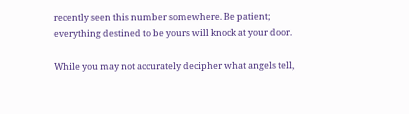recently seen this number somewhere. Be patient; everything destined to be yours will knock at your door.

While you may not accurately decipher what angels tell,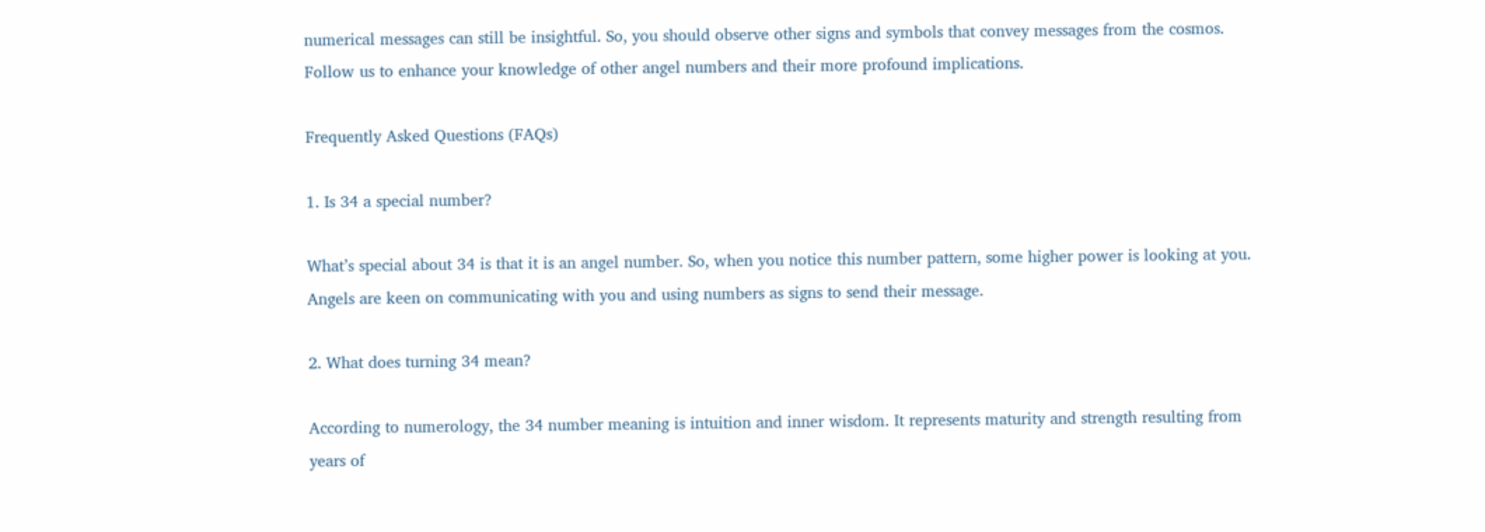numerical messages can still be insightful. So, you should observe other signs and symbols that convey messages from the cosmos. Follow us to enhance your knowledge of other angel numbers and their more profound implications.

Frequently Asked Questions (FAQs)

1. Is 34 a special number?

What’s special about 34 is that it is an angel number. So, when you notice this number pattern, some higher power is looking at you. Angels are keen on communicating with you and using numbers as signs to send their message.

2. What does turning 34 mean?

According to numerology, the 34 number meaning is intuition and inner wisdom. It represents maturity and strength resulting from years of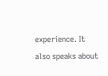experience. It also speaks about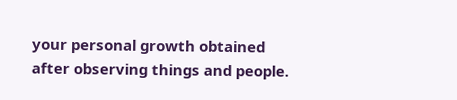your personal growth obtained after observing things and people.